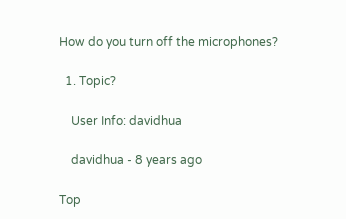How do you turn off the microphones?

  1. Topic?

    User Info: davidhua

    davidhua - 8 years ago

Top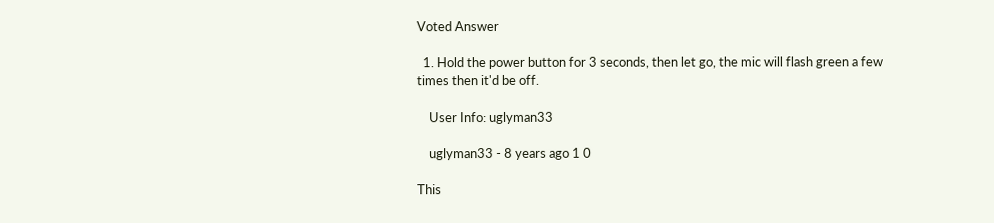Voted Answer

  1. Hold the power button for 3 seconds, then let go, the mic will flash green a few times then it'd be off.

    User Info: uglyman33

    uglyman33 - 8 years ago 1 0

This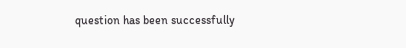question has been successfully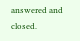answered and closed.